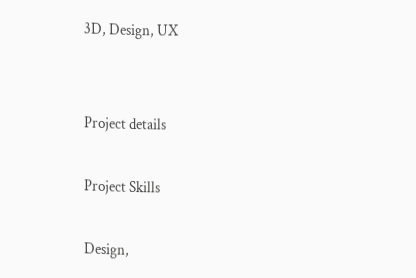3D, Design, UX


Project details

Project Skills

Design,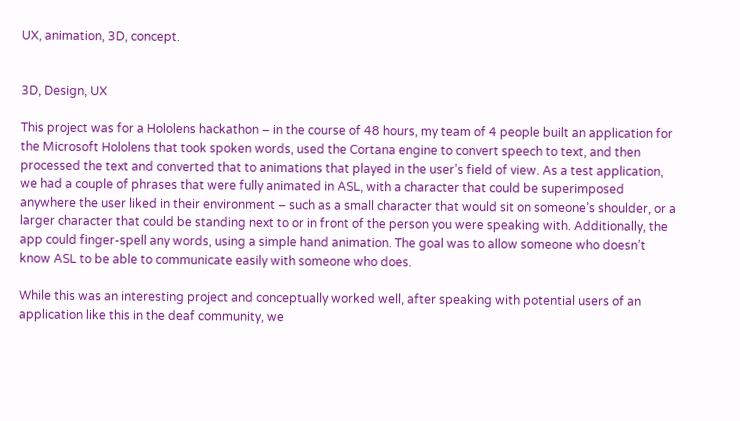UX, animation, 3D, concept.


3D, Design, UX

This project was for a Hololens hackathon – in the course of 48 hours, my team of 4 people built an application for the Microsoft Hololens that took spoken words, used the Cortana engine to convert speech to text, and then processed the text and converted that to animations that played in the user’s field of view. As a test application, we had a couple of phrases that were fully animated in ASL, with a character that could be superimposed anywhere the user liked in their environment – such as a small character that would sit on someone’s shoulder, or a larger character that could be standing next to or in front of the person you were speaking with. Additionally, the app could finger-spell any words, using a simple hand animation. The goal was to allow someone who doesn’t know ASL to be able to communicate easily with someone who does.

While this was an interesting project and conceptually worked well, after speaking with potential users of an application like this in the deaf community, we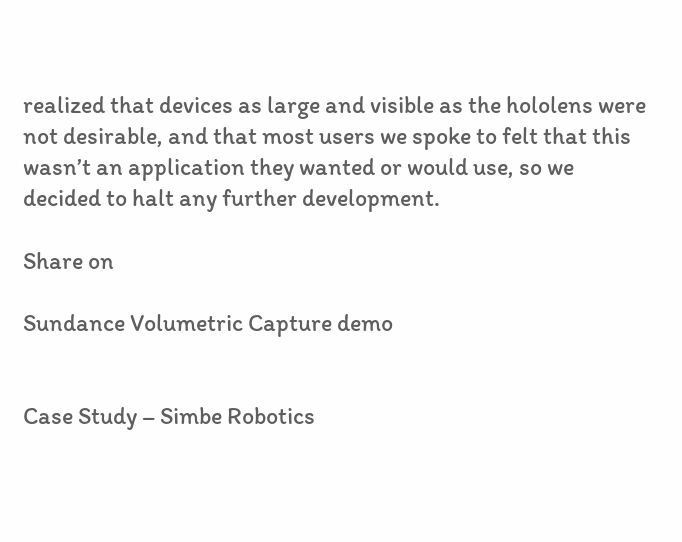realized that devices as large and visible as the hololens were not desirable, and that most users we spoke to felt that this wasn’t an application they wanted or would use, so we decided to halt any further development.

Share on

Sundance Volumetric Capture demo


Case Study – Simbe Robotics